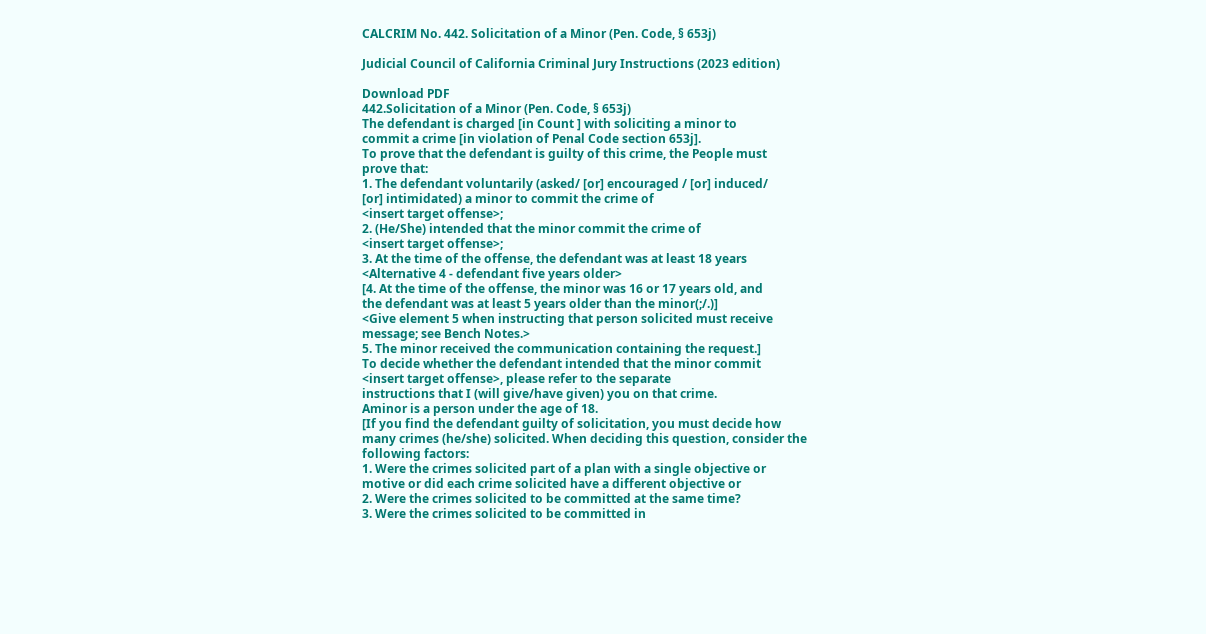CALCRIM No. 442. Solicitation of a Minor (Pen. Code, § 653j)

Judicial Council of California Criminal Jury Instructions (2023 edition)

Download PDF
442.Solicitation of a Minor (Pen. Code, § 653j)
The defendant is charged [in Count ] with soliciting a minor to
commit a crime [in violation of Penal Code section 653j].
To prove that the defendant is guilty of this crime, the People must
prove that:
1. The defendant voluntarily (asked/ [or] encouraged / [or] induced/
[or] intimidated) a minor to commit the crime of
<insert target offense>;
2. (He/She) intended that the minor commit the crime of
<insert target offense>;
3. At the time of the offense, the defendant was at least 18 years
<Alternative 4 - defendant five years older>
[4. At the time of the offense, the minor was 16 or 17 years old, and
the defendant was at least 5 years older than the minor(;/.)]
<Give element 5 when instructing that person solicited must receive
message; see Bench Notes.>
5. The minor received the communication containing the request.]
To decide whether the defendant intended that the minor commit
<insert target offense>, please refer to the separate
instructions that I (will give/have given) you on that crime.
Aminor is a person under the age of 18.
[If you find the defendant guilty of solicitation, you must decide how
many crimes (he/she) solicited. When deciding this question, consider the
following factors:
1. Were the crimes solicited part of a plan with a single objective or
motive or did each crime solicited have a different objective or
2. Were the crimes solicited to be committed at the same time?
3. Were the crimes solicited to be committed in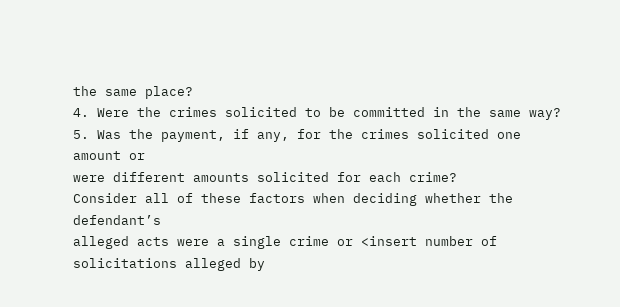the same place?
4. Were the crimes solicited to be committed in the same way?
5. Was the payment, if any, for the crimes solicited one amount or
were different amounts solicited for each crime?
Consider all of these factors when deciding whether the defendant’s
alleged acts were a single crime or <insert number of
solicitations alleged by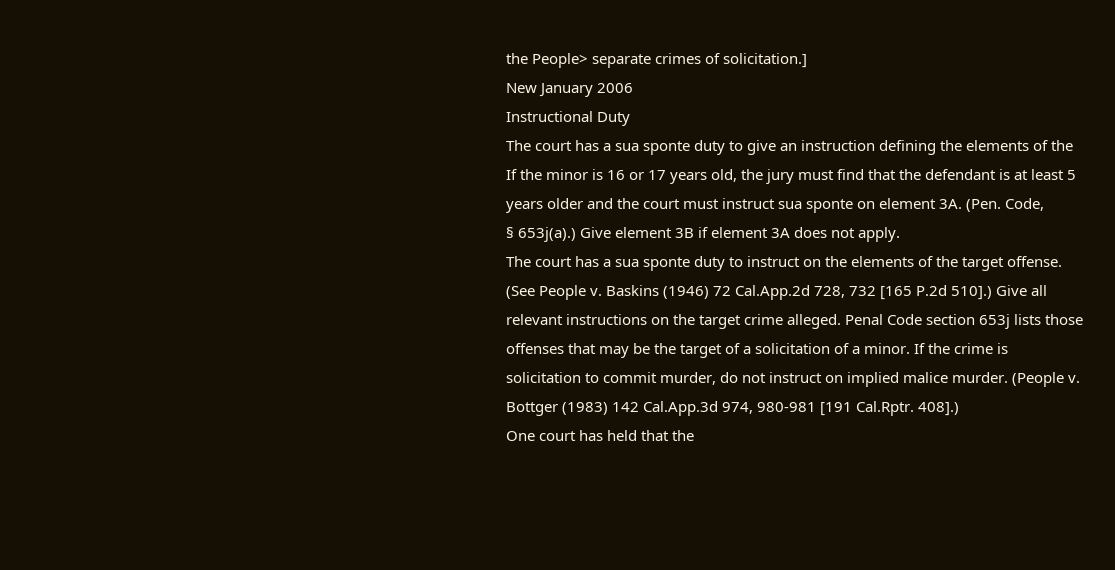the People> separate crimes of solicitation.]
New January 2006
Instructional Duty
The court has a sua sponte duty to give an instruction defining the elements of the
If the minor is 16 or 17 years old, the jury must find that the defendant is at least 5
years older and the court must instruct sua sponte on element 3A. (Pen. Code,
§ 653j(a).) Give element 3B if element 3A does not apply.
The court has a sua sponte duty to instruct on the elements of the target offense.
(See People v. Baskins (1946) 72 Cal.App.2d 728, 732 [165 P.2d 510].) Give all
relevant instructions on the target crime alleged. Penal Code section 653j lists those
offenses that may be the target of a solicitation of a minor. If the crime is
solicitation to commit murder, do not instruct on implied malice murder. (People v.
Bottger (1983) 142 Cal.App.3d 974, 980-981 [191 Cal.Rptr. 408].)
One court has held that the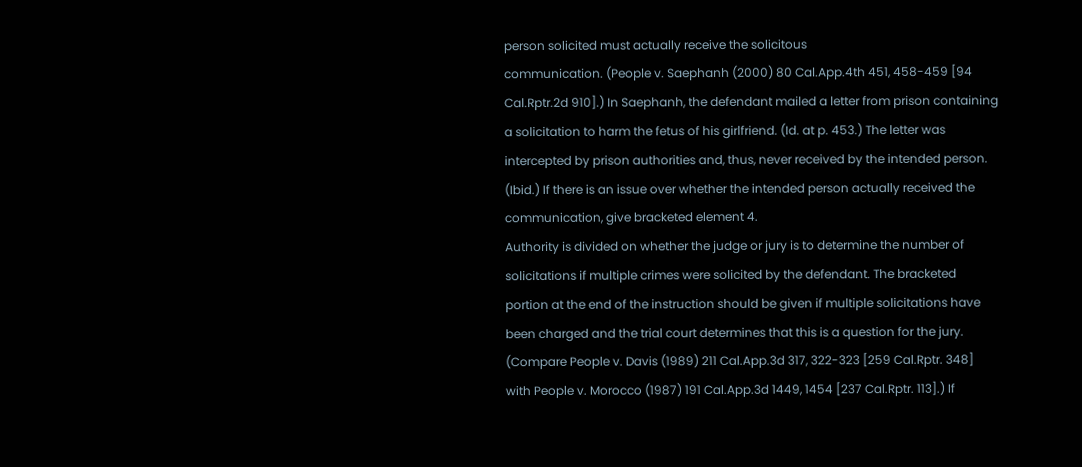person solicited must actually receive the solicitous
communication. (People v. Saephanh (2000) 80 Cal.App.4th 451, 458-459 [94
Cal.Rptr.2d 910].) In Saephanh, the defendant mailed a letter from prison containing
a solicitation to harm the fetus of his girlfriend. (Id. at p. 453.) The letter was
intercepted by prison authorities and, thus, never received by the intended person.
(Ibid.) If there is an issue over whether the intended person actually received the
communication, give bracketed element 4.
Authority is divided on whether the judge or jury is to determine the number of
solicitations if multiple crimes were solicited by the defendant. The bracketed
portion at the end of the instruction should be given if multiple solicitations have
been charged and the trial court determines that this is a question for the jury.
(Compare People v. Davis (1989) 211 Cal.App.3d 317, 322-323 [259 Cal.Rptr. 348]
with People v. Morocco (1987) 191 Cal.App.3d 1449, 1454 [237 Cal.Rptr. 113].) If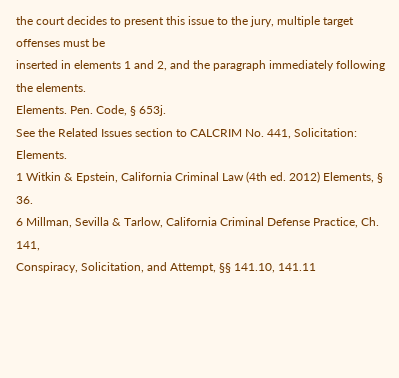the court decides to present this issue to the jury, multiple target offenses must be
inserted in elements 1 and 2, and the paragraph immediately following the elements.
Elements. Pen. Code, § 653j.
See the Related Issues section to CALCRIM No. 441, Solicitation: Elements.
1 Witkin & Epstein, California Criminal Law (4th ed. 2012) Elements, § 36.
6 Millman, Sevilla & Tarlow, California Criminal Defense Practice, Ch. 141,
Conspiracy, Solicitation, and Attempt, §§ 141.10, 141.11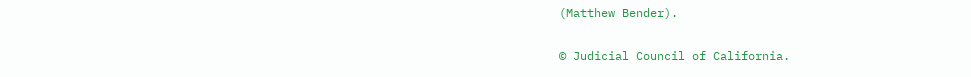(Matthew Bender).

© Judicial Council of California.